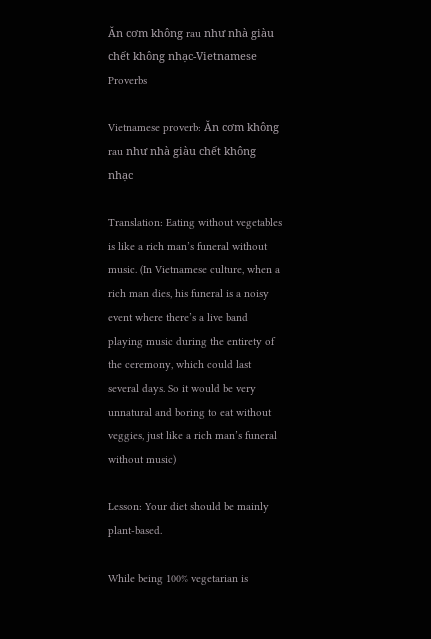Ăn cơm không rau như nhà giàu chết không nhạc-Vietnamese Proverbs

Vietnamese proverb: Ăn cơm không rau như nhà giàu chết không nhạc

Translation: Eating without vegetables is like a rich man’s funeral without music. (In Vietnamese culture, when a rich man dies, his funeral is a noisy event where there’s a live band playing music during the entirety of the ceremony, which could last several days. So it would be very unnatural and boring to eat without veggies, just like a rich man’s funeral without music)

Lesson: Your diet should be mainly plant-based.

While being 100% vegetarian is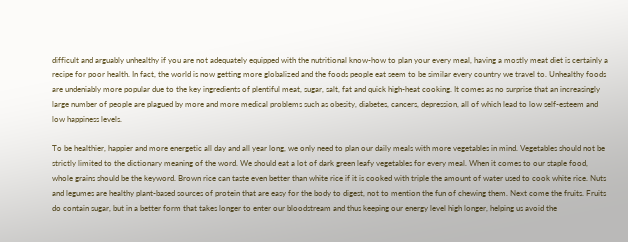difficult and arguably unhealthy if you are not adequately equipped with the nutritional know-how to plan your every meal, having a mostly meat diet is certainly a recipe for poor health. In fact, the world is now getting more globalized and the foods people eat seem to be similar every country we travel to. Unhealthy foods are undeniably more popular due to the key ingredients of plentiful meat, sugar, salt, fat and quick high-heat cooking. It comes as no surprise that an increasingly large number of people are plagued by more and more medical problems such as obesity, diabetes, cancers, depression, all of which lead to low self-esteem and low happiness levels.

To be healthier, happier and more energetic all day and all year long, we only need to plan our daily meals with more vegetables in mind. Vegetables should not be strictly limited to the dictionary meaning of the word. We should eat a lot of dark green leafy vegetables for every meal. When it comes to our staple food, whole grains should be the keyword. Brown rice can taste even better than white rice if it is cooked with triple the amount of water used to cook white rice. Nuts and legumes are healthy plant-based sources of protein that are easy for the body to digest, not to mention the fun of chewing them. Next come the fruits. Fruits do contain sugar, but in a better form that takes longer to enter our bloodstream and thus keeping our energy level high longer, helping us avoid the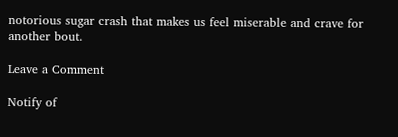notorious sugar crash that makes us feel miserable and crave for another bout.

Leave a Comment

Notify of